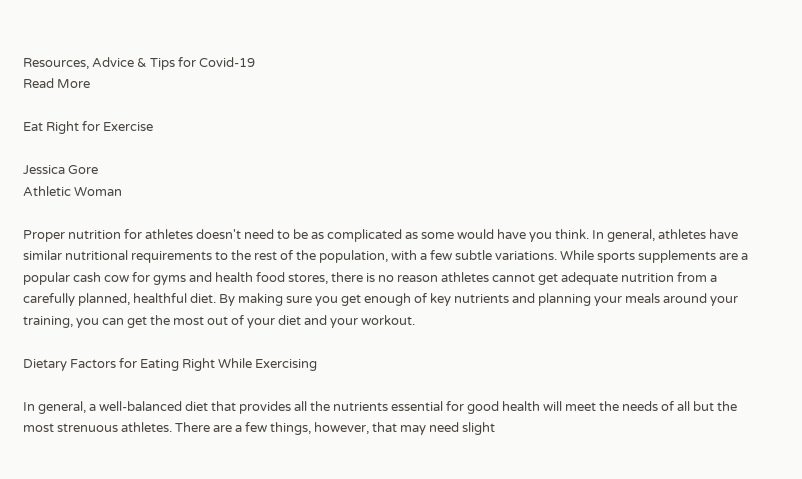Resources, Advice & Tips for Covid-19
Read More

Eat Right for Exercise

Jessica Gore
Athletic Woman

Proper nutrition for athletes doesn't need to be as complicated as some would have you think. In general, athletes have similar nutritional requirements to the rest of the population, with a few subtle variations. While sports supplements are a popular cash cow for gyms and health food stores, there is no reason athletes cannot get adequate nutrition from a carefully planned, healthful diet. By making sure you get enough of key nutrients and planning your meals around your training, you can get the most out of your diet and your workout.

Dietary Factors for Eating Right While Exercising

In general, a well-balanced diet that provides all the nutrients essential for good health will meet the needs of all but the most strenuous athletes. There are a few things, however, that may need slight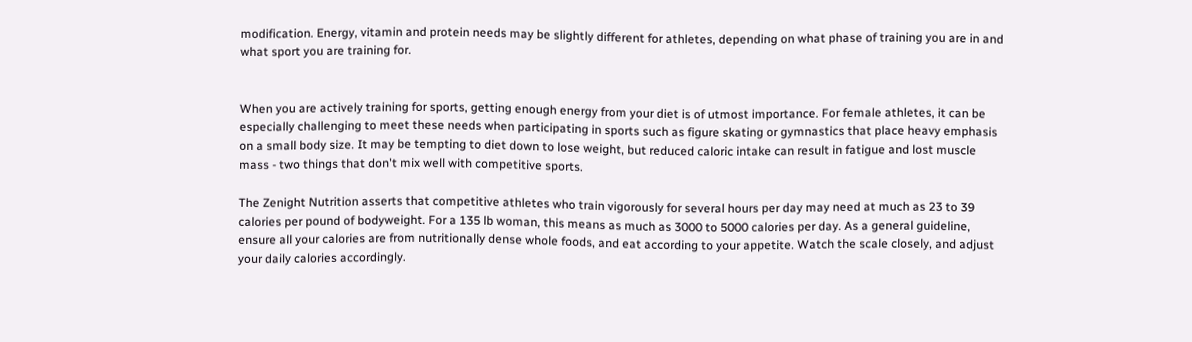modification. Energy, vitamin and protein needs may be slightly different for athletes, depending on what phase of training you are in and what sport you are training for.


When you are actively training for sports, getting enough energy from your diet is of utmost importance. For female athletes, it can be especially challenging to meet these needs when participating in sports such as figure skating or gymnastics that place heavy emphasis on a small body size. It may be tempting to diet down to lose weight, but reduced caloric intake can result in fatigue and lost muscle mass - two things that don't mix well with competitive sports.

The Zenight Nutrition asserts that competitive athletes who train vigorously for several hours per day may need at much as 23 to 39 calories per pound of bodyweight. For a 135 lb woman, this means as much as 3000 to 5000 calories per day. As a general guideline, ensure all your calories are from nutritionally dense whole foods, and eat according to your appetite. Watch the scale closely, and adjust your daily calories accordingly.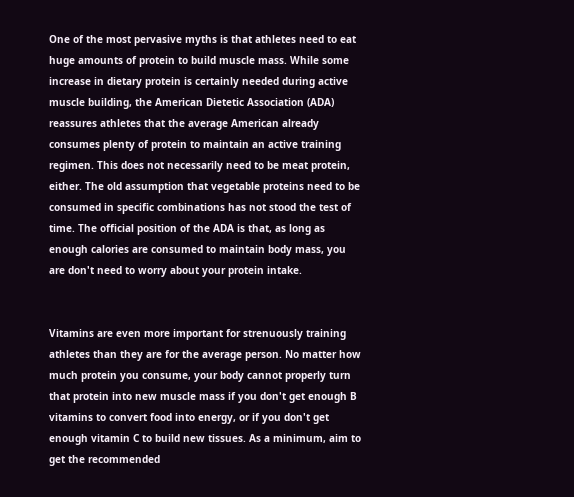One of the most pervasive myths is that athletes need to eat huge amounts of protein to build muscle mass. While some increase in dietary protein is certainly needed during active muscle building, the American Dietetic Association (ADA) reassures athletes that the average American already consumes plenty of protein to maintain an active training regimen. This does not necessarily need to be meat protein, either. The old assumption that vegetable proteins need to be consumed in specific combinations has not stood the test of time. The official position of the ADA is that, as long as enough calories are consumed to maintain body mass, you are don't need to worry about your protein intake.


Vitamins are even more important for strenuously training athletes than they are for the average person. No matter how much protein you consume, your body cannot properly turn that protein into new muscle mass if you don't get enough B vitamins to convert food into energy, or if you don't get enough vitamin C to build new tissues. As a minimum, aim to get the recommended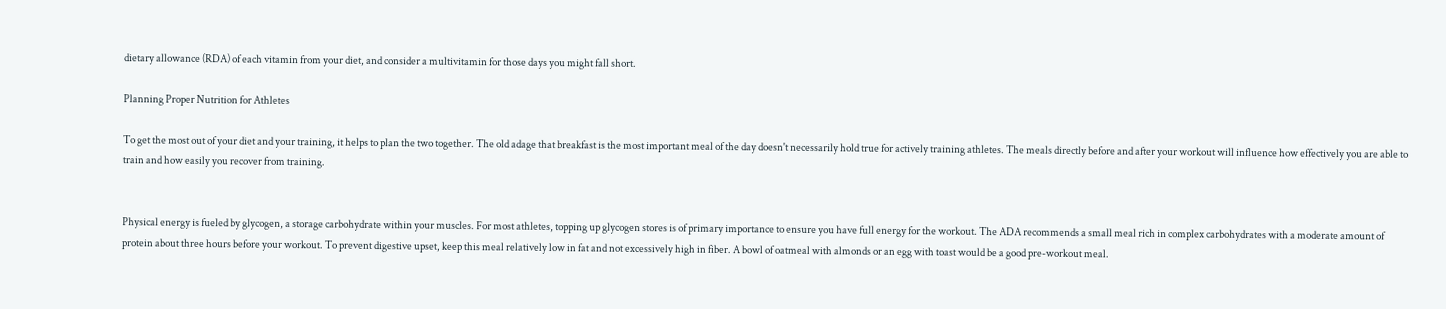dietary allowance (RDA) of each vitamin from your diet, and consider a multivitamin for those days you might fall short.

Planning Proper Nutrition for Athletes

To get the most out of your diet and your training, it helps to plan the two together. The old adage that breakfast is the most important meal of the day doesn't necessarily hold true for actively training athletes. The meals directly before and after your workout will influence how effectively you are able to train and how easily you recover from training.


Physical energy is fueled by glycogen, a storage carbohydrate within your muscles. For most athletes, topping up glycogen stores is of primary importance to ensure you have full energy for the workout. The ADA recommends a small meal rich in complex carbohydrates with a moderate amount of protein about three hours before your workout. To prevent digestive upset, keep this meal relatively low in fat and not excessively high in fiber. A bowl of oatmeal with almonds or an egg with toast would be a good pre-workout meal.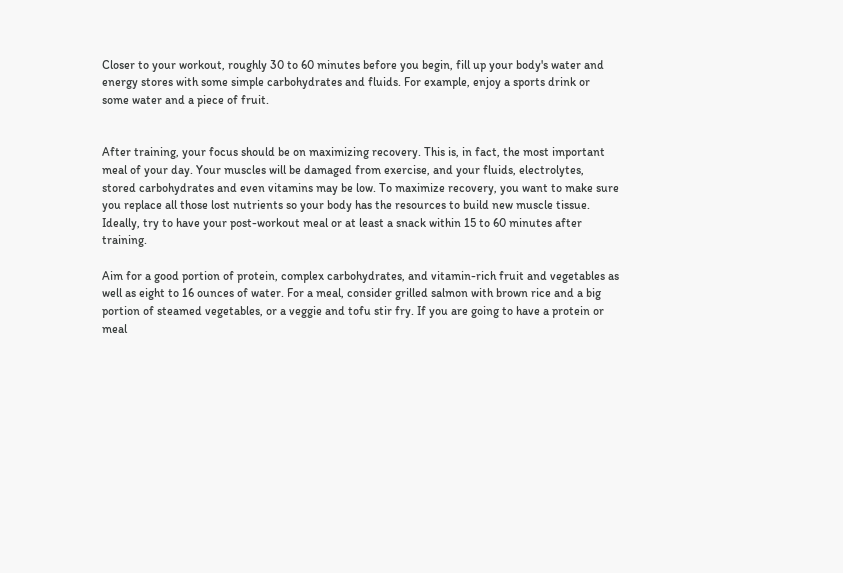Closer to your workout, roughly 30 to 60 minutes before you begin, fill up your body's water and energy stores with some simple carbohydrates and fluids. For example, enjoy a sports drink or some water and a piece of fruit.


After training, your focus should be on maximizing recovery. This is, in fact, the most important meal of your day. Your muscles will be damaged from exercise, and your fluids, electrolytes, stored carbohydrates and even vitamins may be low. To maximize recovery, you want to make sure you replace all those lost nutrients so your body has the resources to build new muscle tissue. Ideally, try to have your post-workout meal or at least a snack within 15 to 60 minutes after training.

Aim for a good portion of protein, complex carbohydrates, and vitamin-rich fruit and vegetables as well as eight to 16 ounces of water. For a meal, consider grilled salmon with brown rice and a big portion of steamed vegetables, or a veggie and tofu stir fry. If you are going to have a protein or meal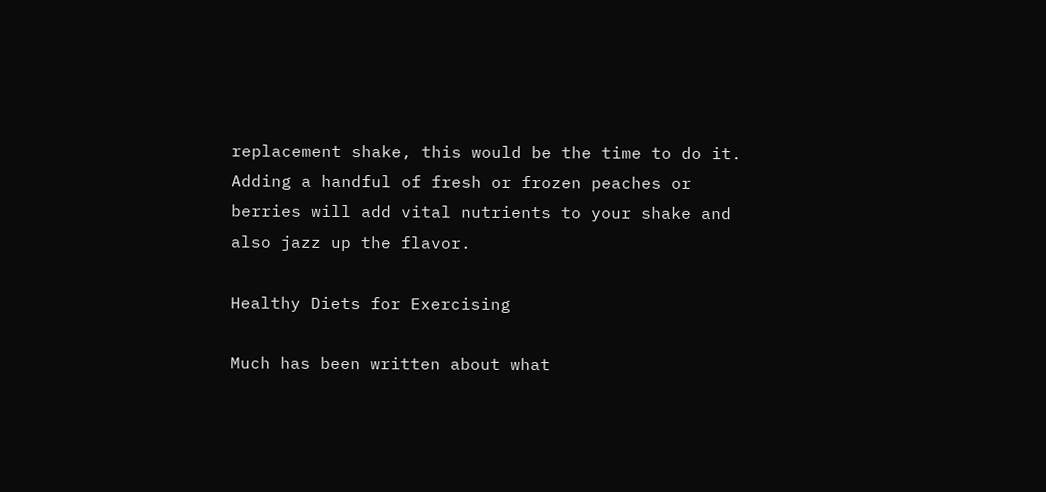replacement shake, this would be the time to do it. Adding a handful of fresh or frozen peaches or berries will add vital nutrients to your shake and also jazz up the flavor.

Healthy Diets for Exercising

Much has been written about what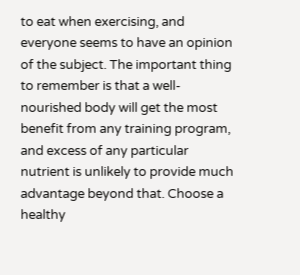to eat when exercising, and everyone seems to have an opinion of the subject. The important thing to remember is that a well-nourished body will get the most benefit from any training program, and excess of any particular nutrient is unlikely to provide much advantage beyond that. Choose a healthy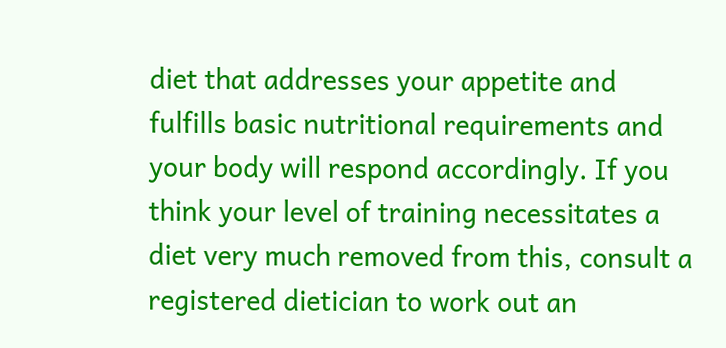diet that addresses your appetite and fulfills basic nutritional requirements and your body will respond accordingly. If you think your level of training necessitates a diet very much removed from this, consult a registered dietician to work out an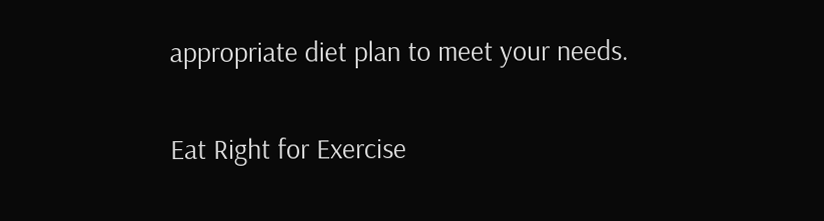appropriate diet plan to meet your needs.

Eat Right for Exercise